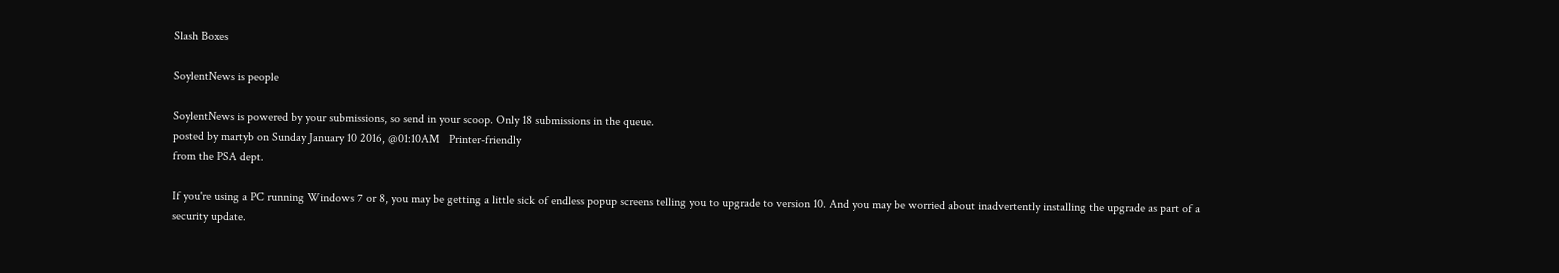Slash Boxes

SoylentNews is people

SoylentNews is powered by your submissions, so send in your scoop. Only 18 submissions in the queue.
posted by martyb on Sunday January 10 2016, @01:10AM   Printer-friendly
from the PSA dept.

If you're using a PC running Windows 7 or 8, you may be getting a little sick of endless popup screens telling you to upgrade to version 10. And you may be worried about inadvertently installing the upgrade as part of a security update.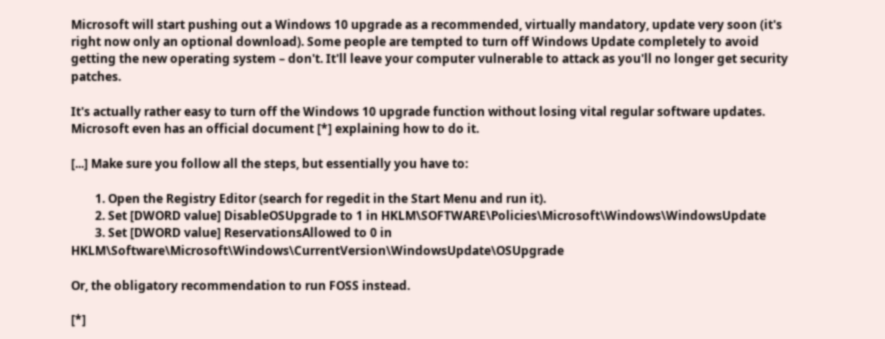Microsoft will start pushing out a Windows 10 upgrade as a recommended, virtually mandatory, update very soon (it's right now only an optional download). Some people are tempted to turn off Windows Update completely to avoid getting the new operating system – don't. It'll leave your computer vulnerable to attack as you'll no longer get security patches.

It's actually rather easy to turn off the Windows 10 upgrade function without losing vital regular software updates. Microsoft even has an official document [*] explaining how to do it.

[...] Make sure you follow all the steps, but essentially you have to:

        1. Open the Registry Editor (search for regedit in the Start Menu and run it).
        2. Set [DWORD value] DisableOSUpgrade to 1 in HKLM\SOFTWARE\Policies\Microsoft\Windows\WindowsUpdate
        3. Set [DWORD value] ReservationsAllowed to 0 in HKLM\Software\Microsoft\Windows\CurrentVersion\WindowsUpdate\OSUpgrade

Or, the obligatory recommendation to run FOSS instead.

[*]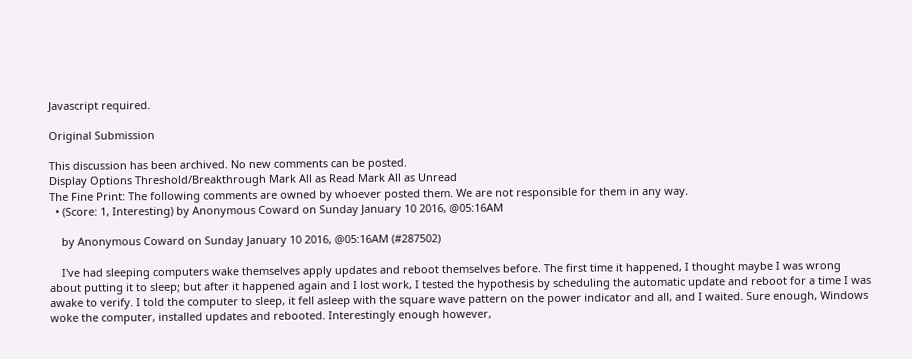Javascript required.

Original Submission

This discussion has been archived. No new comments can be posted.
Display Options Threshold/Breakthrough Mark All as Read Mark All as Unread
The Fine Print: The following comments are owned by whoever posted them. We are not responsible for them in any way.
  • (Score: 1, Interesting) by Anonymous Coward on Sunday January 10 2016, @05:16AM

    by Anonymous Coward on Sunday January 10 2016, @05:16AM (#287502)

    I've had sleeping computers wake themselves apply updates and reboot themselves before. The first time it happened, I thought maybe I was wrong about putting it to sleep; but after it happened again and I lost work, I tested the hypothesis by scheduling the automatic update and reboot for a time I was awake to verify. I told the computer to sleep, it fell asleep with the square wave pattern on the power indicator and all, and I waited. Sure enough, Windows woke the computer, installed updates and rebooted. Interestingly enough however,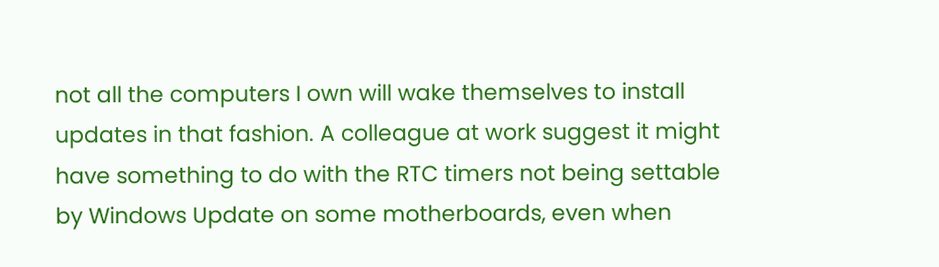not all the computers I own will wake themselves to install updates in that fashion. A colleague at work suggest it might have something to do with the RTC timers not being settable by Windows Update on some motherboards, even when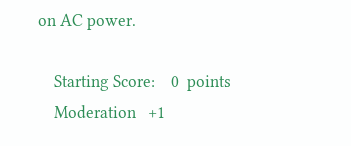on AC power.

    Starting Score:    0  points
    Moderation   +1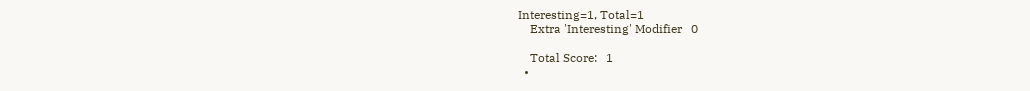Interesting=1, Total=1
    Extra 'Interesting' Modifier   0

    Total Score:   1
  •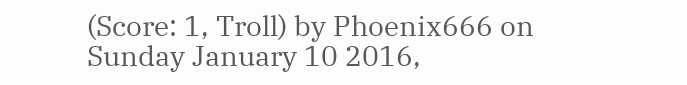(Score: 1, Troll) by Phoenix666 on Sunday January 10 2016,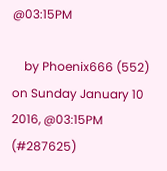@03:15PM

    by Phoenix666 (552) on Sunday January 10 2016, @03:15PM (#287625)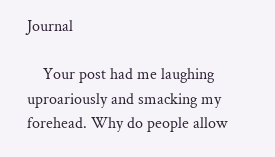Journal

    Your post had me laughing uproariously and smacking my forehead. Why do people allow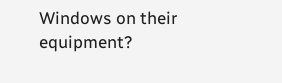Windows on their equipment?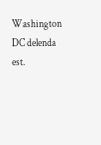Washington DC delenda est.